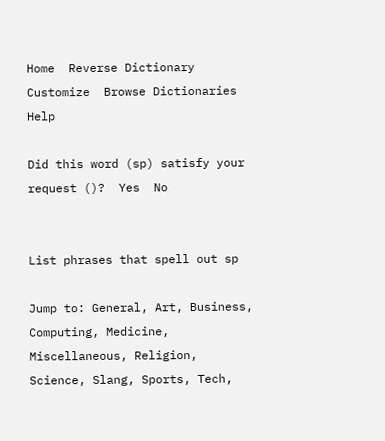Home  Reverse Dictionary  Customize  Browse Dictionaries   Help

Did this word (sp) satisfy your request ()?  Yes  No


List phrases that spell out sp

Jump to: General, Art, Business, Computing, Medicine, Miscellaneous, Religion, Science, Slang, Sports, Tech,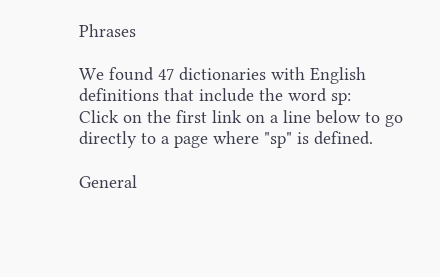Phrases

We found 47 dictionaries with English definitions that include the word sp:
Click on the first link on a line below to go directly to a page where "sp" is defined.

General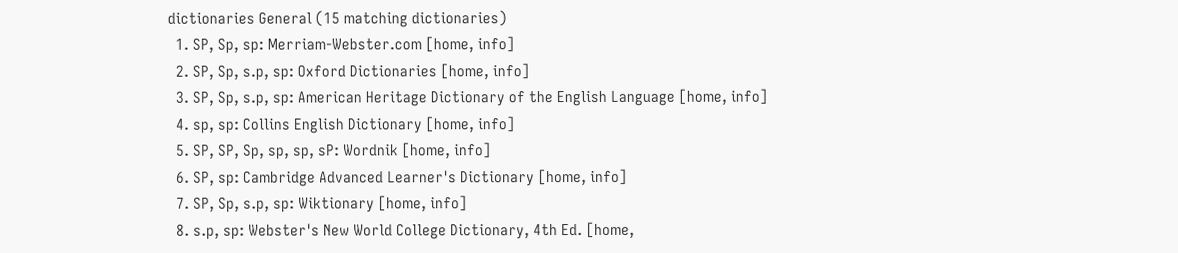dictionaries General (15 matching dictionaries)
  1. SP, Sp, sp: Merriam-Webster.com [home, info]
  2. SP, Sp, s.p, sp: Oxford Dictionaries [home, info]
  3. SP, Sp, s.p, sp: American Heritage Dictionary of the English Language [home, info]
  4. sp, sp: Collins English Dictionary [home, info]
  5. SP, SP, Sp, sp, sp, sP: Wordnik [home, info]
  6. SP, sp: Cambridge Advanced Learner's Dictionary [home, info]
  7. SP, Sp, s.p, sp: Wiktionary [home, info]
  8. s.p, sp: Webster's New World College Dictionary, 4th Ed. [home,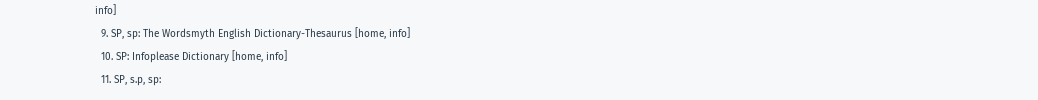info]
  9. SP, sp: The Wordsmyth English Dictionary-Thesaurus [home, info]
  10. SP: Infoplease Dictionary [home, info]
  11. SP, s.p, sp: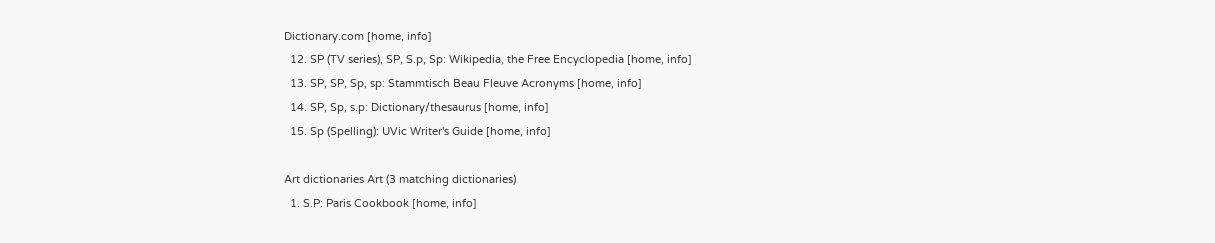Dictionary.com [home, info]
  12. SP (TV series), SP, S.p, Sp: Wikipedia, the Free Encyclopedia [home, info]
  13. SP, SP, Sp, sp: Stammtisch Beau Fleuve Acronyms [home, info]
  14. SP, Sp, s.p: Dictionary/thesaurus [home, info]
  15. Sp (Spelling): UVic Writer's Guide [home, info]

Art dictionaries Art (3 matching dictionaries)
  1. S.P: Paris Cookbook [home, info]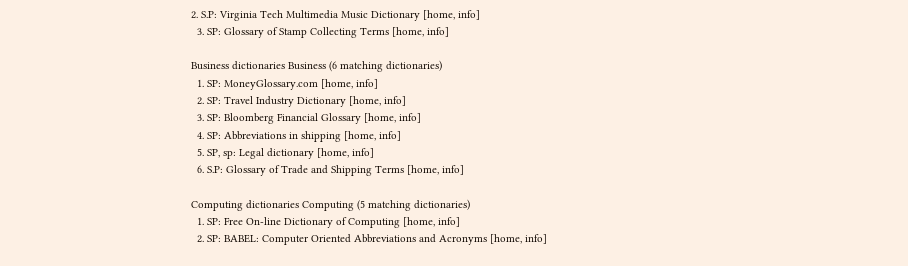2. S.P: Virginia Tech Multimedia Music Dictionary [home, info]
  3. SP: Glossary of Stamp Collecting Terms [home, info]

Business dictionaries Business (6 matching dictionaries)
  1. SP: MoneyGlossary.com [home, info]
  2. SP: Travel Industry Dictionary [home, info]
  3. SP: Bloomberg Financial Glossary [home, info]
  4. SP: Abbreviations in shipping [home, info]
  5. SP, sp: Legal dictionary [home, info]
  6. S.P: Glossary of Trade and Shipping Terms [home, info]

Computing dictionaries Computing (5 matching dictionaries)
  1. SP: Free On-line Dictionary of Computing [home, info]
  2. SP: BABEL: Computer Oriented Abbreviations and Acronyms [home, info]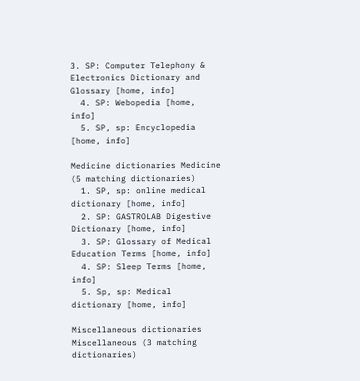3. SP: Computer Telephony & Electronics Dictionary and Glossary [home, info]
  4. SP: Webopedia [home, info]
  5. SP, sp: Encyclopedia [home, info]

Medicine dictionaries Medicine (5 matching dictionaries)
  1. SP, sp: online medical dictionary [home, info]
  2. SP: GASTROLAB Digestive Dictionary [home, info]
  3. SP: Glossary of Medical Education Terms [home, info]
  4. SP: Sleep Terms [home, info]
  5. Sp, sp: Medical dictionary [home, info]

Miscellaneous dictionaries Miscellaneous (3 matching dictionaries)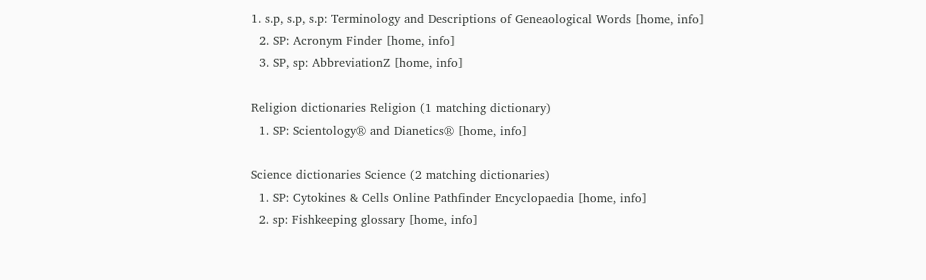1. s.p, s.p, s.p: Terminology and Descriptions of Geneaological Words [home, info]
  2. SP: Acronym Finder [home, info]
  3. SP, sp: AbbreviationZ [home, info]

Religion dictionaries Religion (1 matching dictionary)
  1. SP: Scientology® and Dianetics® [home, info]

Science dictionaries Science (2 matching dictionaries)
  1. SP: Cytokines & Cells Online Pathfinder Encyclopaedia [home, info]
  2. sp: Fishkeeping glossary [home, info]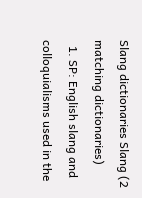Slang dictionaries Slang (2 matching dictionaries)
  1. SP: English slang and colloquialisms used in the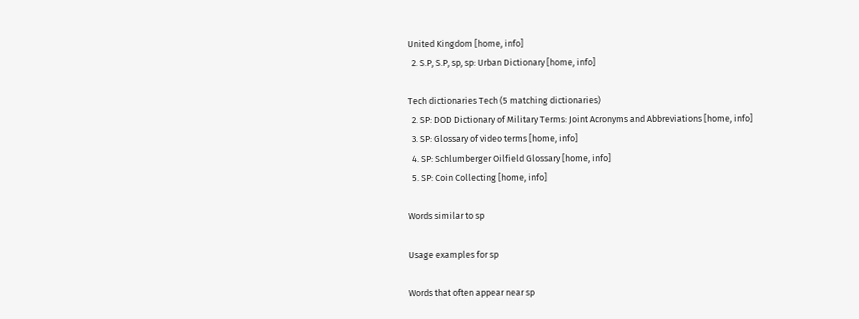United Kingdom [home, info]
  2. S.P, S.P, sp, sp: Urban Dictionary [home, info]

Tech dictionaries Tech (5 matching dictionaries)
  2. SP: DOD Dictionary of Military Terms: Joint Acronyms and Abbreviations [home, info]
  3. SP: Glossary of video terms [home, info]
  4. SP: Schlumberger Oilfield Glossary [home, info]
  5. SP: Coin Collecting [home, info]

Words similar to sp

Usage examples for sp

Words that often appear near sp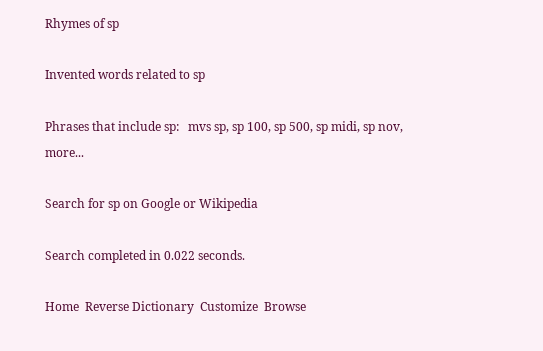Rhymes of sp

Invented words related to sp

Phrases that include sp:   mvs sp, sp 100, sp 500, sp midi, sp nov, more...

Search for sp on Google or Wikipedia

Search completed in 0.022 seconds.

Home  Reverse Dictionary  Customize  Browse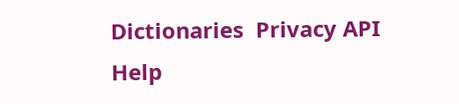Dictionaries  Privacy API    Help